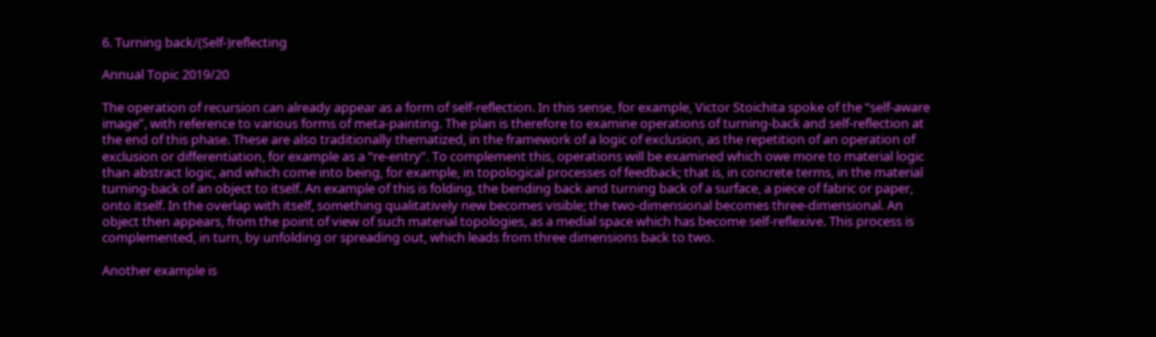6. Turning back/(Self-)reflecting

Annual Topic 2019/20

The operation of recursion can already appear as a form of self-reflection. In this sense, for example, Victor Stoichita spoke of the “self-aware image”, with reference to various forms of meta-painting. The plan is therefore to examine operations of turning-back and self-reflection at the end of this phase. These are also traditionally thematized, in the framework of a logic of exclusion, as the repetition of an operation of exclusion or differentiation, for example as a “re-entry”. To complement this, operations will be examined which owe more to material logic than abstract logic, and which come into being, for example, in topological processes of feedback; that is, in concrete terms, in the material turning-back of an object to itself. An example of this is folding, the bending back and turning back of a surface, a piece of fabric or paper, onto itself. In the overlap with itself, something qualitatively new becomes visible; the two-dimensional becomes three-dimensional. An object then appears, from the point of view of such material topologies, as a medial space which has become self-reflexive. This process is complemented, in turn, by unfolding or spreading out, which leads from three dimensions back to two.

Another example is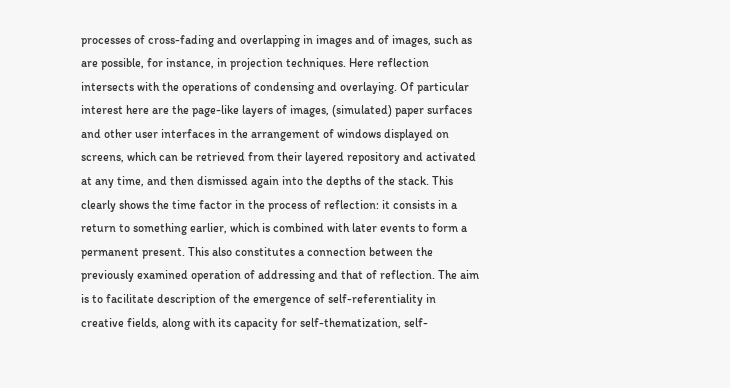processes of cross-fading and overlapping in images and of images, such as are possible, for instance, in projection techniques. Here reflection intersects with the operations of condensing and overlaying. Of particular interest here are the page-like layers of images, (simulated) paper surfaces and other user interfaces in the arrangement of windows displayed on screens, which can be retrieved from their layered repository and activated at any time, and then dismissed again into the depths of the stack. This clearly shows the time factor in the process of reflection: it consists in a return to something earlier, which is combined with later events to form a permanent present. This also constitutes a connection between the previously examined operation of addressing and that of reflection. The aim is to facilitate description of the emergence of self-referentiality in creative fields, along with its capacity for self-thematization, self-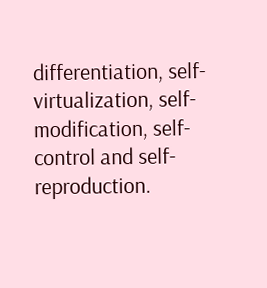differentiation, self-virtualization, self-modification, self-control and self-reproduction.